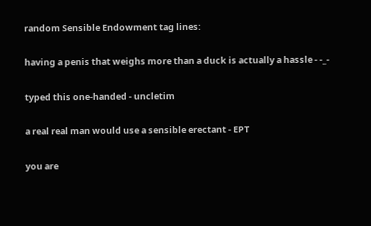random Sensible Endowment tag lines:

having a penis that weighs more than a duck is actually a hassle - -_-

typed this one-handed - uncletim

a real real man would use a sensible erectant - EPT

you are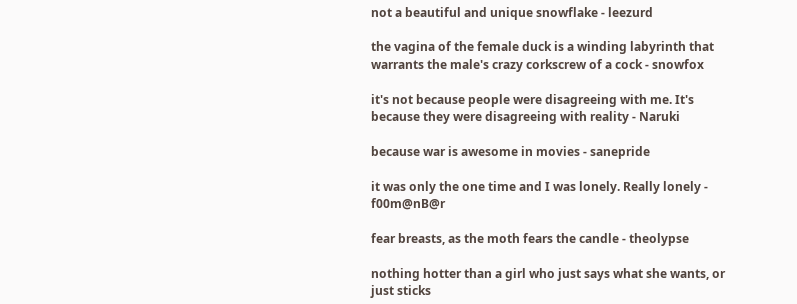not a beautiful and unique snowflake - leezurd

the vagina of the female duck is a winding labyrinth that warrants the male's crazy corkscrew of a cock - snowfox

it's not because people were disagreeing with me. It's because they were disagreeing with reality - Naruki

because war is awesome in movies - sanepride

it was only the one time and I was lonely. Really lonely - f00m@nB@r

fear breasts, as the moth fears the candle - theolypse

nothing hotter than a girl who just says what she wants, or just sticks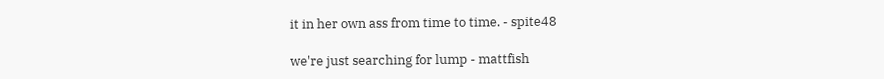it in her own ass from time to time. - spite48

we're just searching for lump - mattfish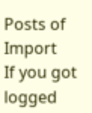Posts of Import
If you got logged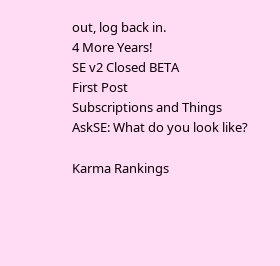out, log back in.
4 More Years!
SE v2 Closed BETA
First Post
Subscriptions and Things
AskSE: What do you look like?

Karma Rankings